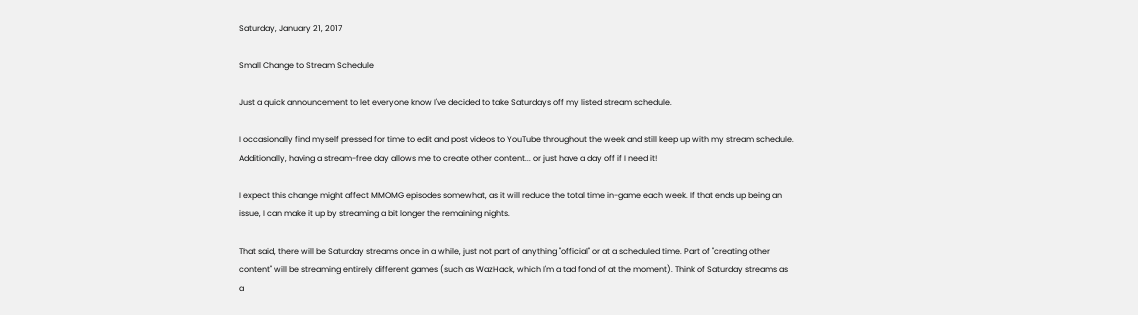Saturday, January 21, 2017

Small Change to Stream Schedule

Just a quick announcement to let everyone know I've decided to take Saturdays off my listed stream schedule.

I occasionally find myself pressed for time to edit and post videos to YouTube throughout the week and still keep up with my stream schedule. Additionally, having a stream-free day allows me to create other content... or just have a day off if I need it!

I expect this change might affect MMOMG episodes somewhat, as it will reduce the total time in-game each week. If that ends up being an issue, I can make it up by streaming a bit longer the remaining nights.

That said, there will be Saturday streams once in a while, just not part of anything "official" or at a scheduled time. Part of "creating other content" will be streaming entirely different games (such as WazHack, which I'm a tad fond of at the moment). Think of Saturday streams as a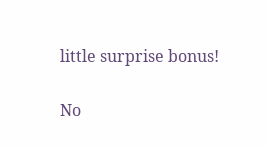little surprise bonus!

No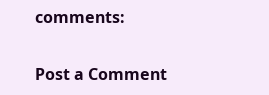comments:

Post a Comment